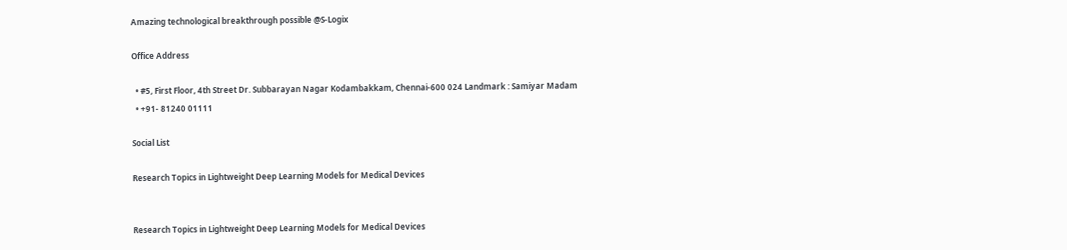Amazing technological breakthrough possible @S-Logix

Office Address

  • #5, First Floor, 4th Street Dr. Subbarayan Nagar Kodambakkam, Chennai-600 024 Landmark : Samiyar Madam
  • +91- 81240 01111

Social List

Research Topics in Lightweight Deep Learning Models for Medical Devices


Research Topics in Lightweight Deep Learning Models for Medical Devices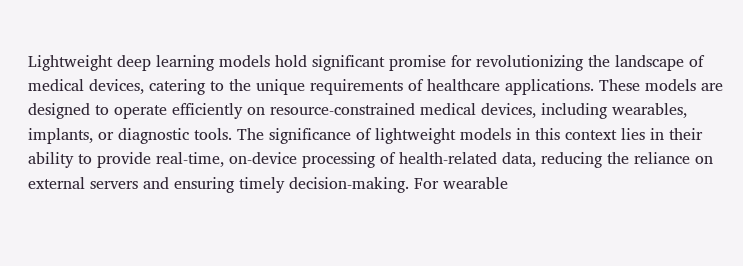Lightweight deep learning models hold significant promise for revolutionizing the landscape of medical devices, catering to the unique requirements of healthcare applications. These models are designed to operate efficiently on resource-constrained medical devices, including wearables, implants, or diagnostic tools. The significance of lightweight models in this context lies in their ability to provide real-time, on-device processing of health-related data, reducing the reliance on external servers and ensuring timely decision-making. For wearable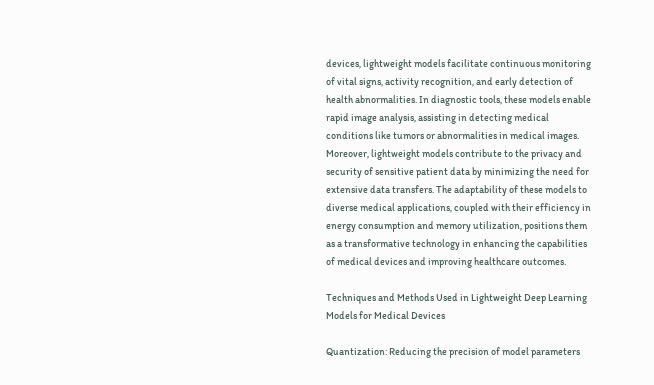devices, lightweight models facilitate continuous monitoring of vital signs, activity recognition, and early detection of health abnormalities. In diagnostic tools, these models enable rapid image analysis, assisting in detecting medical conditions like tumors or abnormalities in medical images. Moreover, lightweight models contribute to the privacy and security of sensitive patient data by minimizing the need for extensive data transfers. The adaptability of these models to diverse medical applications, coupled with their efficiency in energy consumption and memory utilization, positions them as a transformative technology in enhancing the capabilities of medical devices and improving healthcare outcomes.

Techniques and Methods Used in Lightweight Deep Learning Models for Medical Devices

Quantization: Reducing the precision of model parameters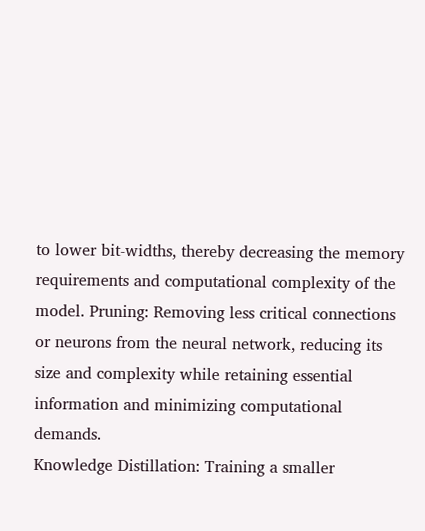to lower bit-widths, thereby decreasing the memory requirements and computational complexity of the model. Pruning: Removing less critical connections or neurons from the neural network, reducing its size and complexity while retaining essential information and minimizing computational demands.
Knowledge Distillation: Training a smaller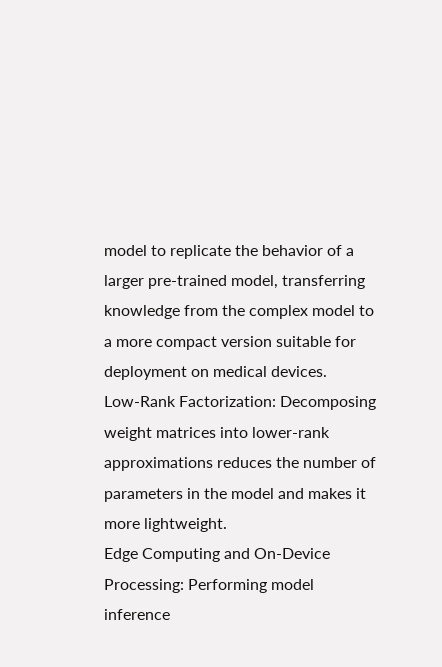model to replicate the behavior of a larger pre-trained model, transferring knowledge from the complex model to a more compact version suitable for deployment on medical devices.
Low-Rank Factorization: Decomposing weight matrices into lower-rank approximations reduces the number of parameters in the model and makes it more lightweight.
Edge Computing and On-Device Processing: Performing model inference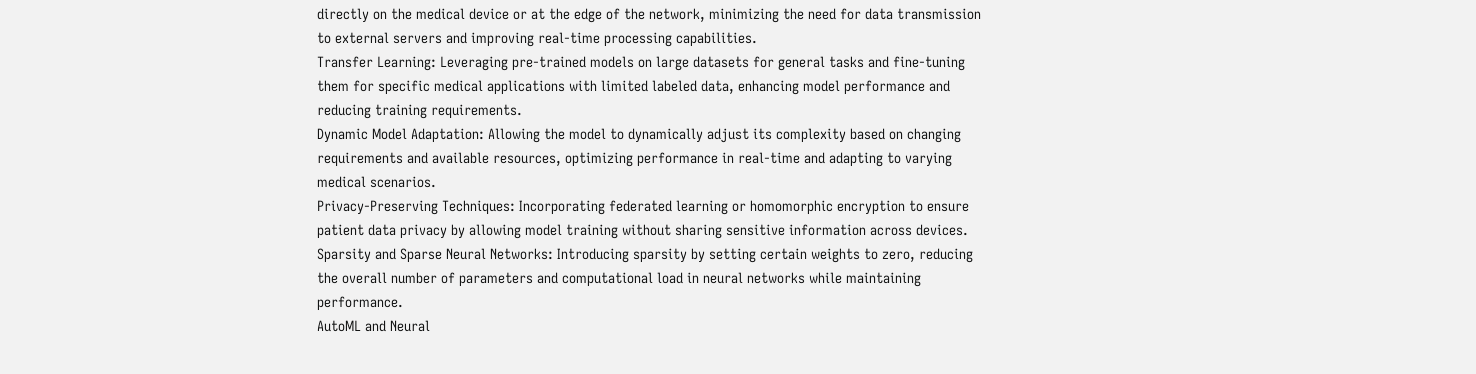directly on the medical device or at the edge of the network, minimizing the need for data transmission to external servers and improving real-time processing capabilities.
Transfer Learning: Leveraging pre-trained models on large datasets for general tasks and fine-tuning them for specific medical applications with limited labeled data, enhancing model performance and reducing training requirements.
Dynamic Model Adaptation: Allowing the model to dynamically adjust its complexity based on changing requirements and available resources, optimizing performance in real-time and adapting to varying medical scenarios.
Privacy-Preserving Techniques: Incorporating federated learning or homomorphic encryption to ensure patient data privacy by allowing model training without sharing sensitive information across devices.
Sparsity and Sparse Neural Networks: Introducing sparsity by setting certain weights to zero, reducing the overall number of parameters and computational load in neural networks while maintaining performance.
AutoML and Neural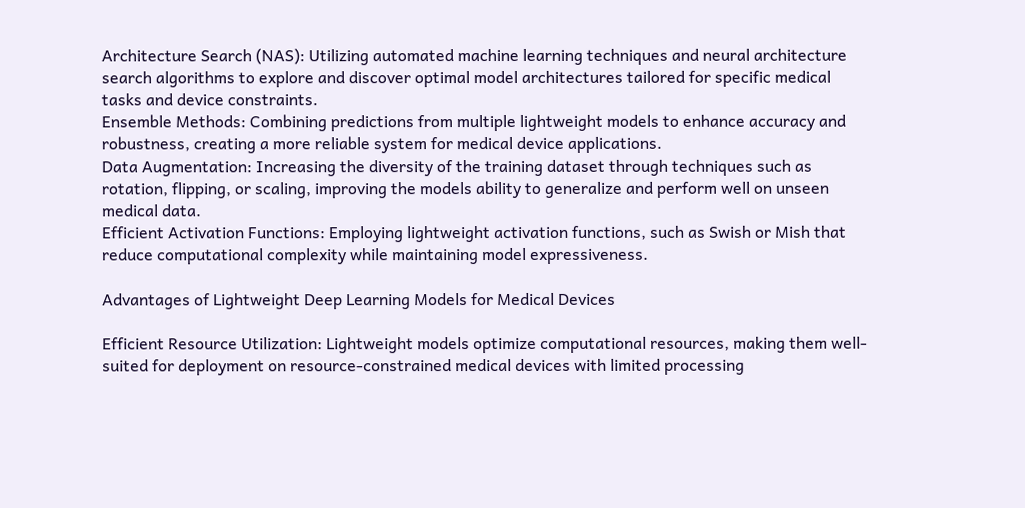Architecture Search (NAS): Utilizing automated machine learning techniques and neural architecture search algorithms to explore and discover optimal model architectures tailored for specific medical tasks and device constraints.
Ensemble Methods: Combining predictions from multiple lightweight models to enhance accuracy and robustness, creating a more reliable system for medical device applications.
Data Augmentation: Increasing the diversity of the training dataset through techniques such as rotation, flipping, or scaling, improving the models ability to generalize and perform well on unseen medical data.
Efficient Activation Functions: Employing lightweight activation functions, such as Swish or Mish that reduce computational complexity while maintaining model expressiveness.

Advantages of Lightweight Deep Learning Models for Medical Devices

Efficient Resource Utilization: Lightweight models optimize computational resources, making them well-suited for deployment on resource-constrained medical devices with limited processing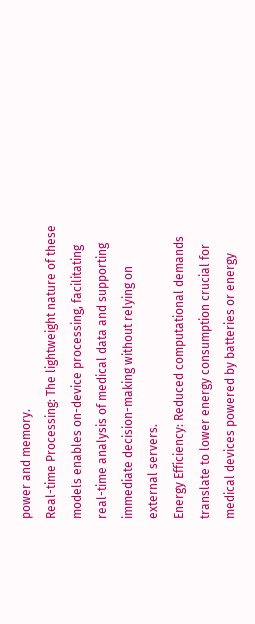power and memory.
Real-time Processing: The lightweight nature of these models enables on-device processing, facilitating real-time analysis of medical data and supporting immediate decision-making without relying on external servers.
Energy Efficiency: Reduced computational demands translate to lower energy consumption crucial for medical devices powered by batteries or energy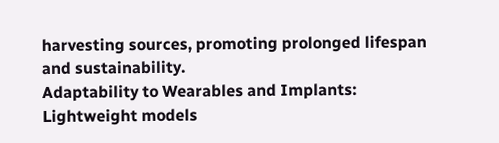harvesting sources, promoting prolonged lifespan and sustainability.
Adaptability to Wearables and Implants: Lightweight models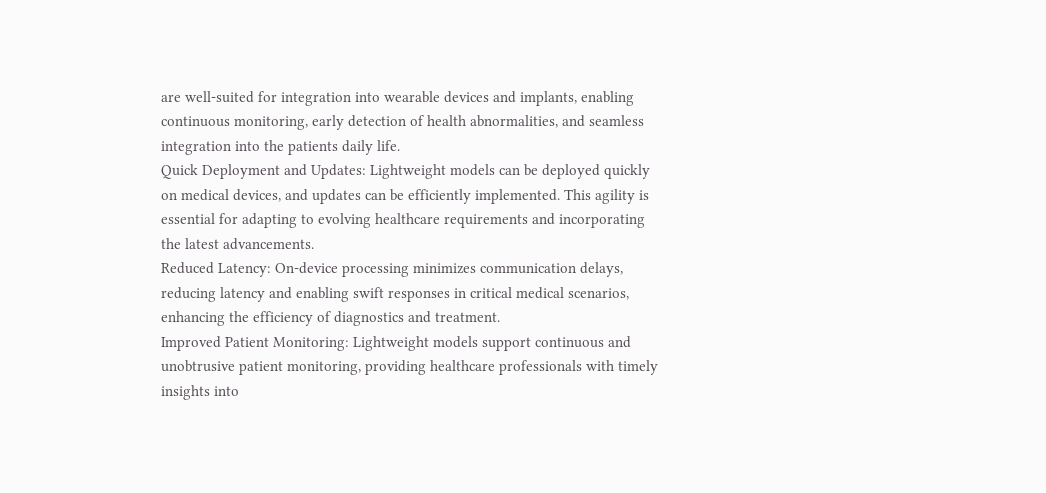are well-suited for integration into wearable devices and implants, enabling continuous monitoring, early detection of health abnormalities, and seamless integration into the patients daily life.
Quick Deployment and Updates: Lightweight models can be deployed quickly on medical devices, and updates can be efficiently implemented. This agility is essential for adapting to evolving healthcare requirements and incorporating the latest advancements.
Reduced Latency: On-device processing minimizes communication delays, reducing latency and enabling swift responses in critical medical scenarios, enhancing the efficiency of diagnostics and treatment.
Improved Patient Monitoring: Lightweight models support continuous and unobtrusive patient monitoring, providing healthcare professionals with timely insights into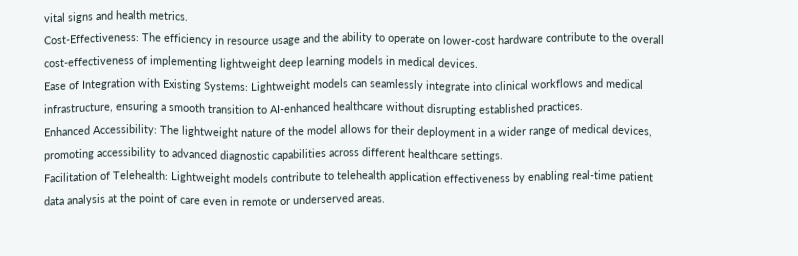vital signs and health metrics.
Cost-Effectiveness: The efficiency in resource usage and the ability to operate on lower-cost hardware contribute to the overall cost-effectiveness of implementing lightweight deep learning models in medical devices.
Ease of Integration with Existing Systems: Lightweight models can seamlessly integrate into clinical workflows and medical infrastructure, ensuring a smooth transition to AI-enhanced healthcare without disrupting established practices.
Enhanced Accessibility: The lightweight nature of the model allows for their deployment in a wider range of medical devices, promoting accessibility to advanced diagnostic capabilities across different healthcare settings.
Facilitation of Telehealth: Lightweight models contribute to telehealth application effectiveness by enabling real-time patient data analysis at the point of care even in remote or underserved areas.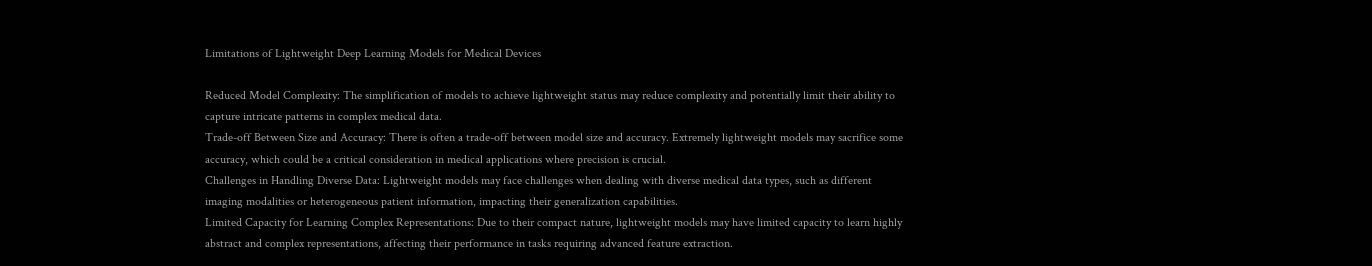Limitations of Lightweight Deep Learning Models for Medical Devices

Reduced Model Complexity: The simplification of models to achieve lightweight status may reduce complexity and potentially limit their ability to capture intricate patterns in complex medical data.
Trade-off Between Size and Accuracy: There is often a trade-off between model size and accuracy. Extremely lightweight models may sacrifice some accuracy, which could be a critical consideration in medical applications where precision is crucial.
Challenges in Handling Diverse Data: Lightweight models may face challenges when dealing with diverse medical data types, such as different imaging modalities or heterogeneous patient information, impacting their generalization capabilities.
Limited Capacity for Learning Complex Representations: Due to their compact nature, lightweight models may have limited capacity to learn highly abstract and complex representations, affecting their performance in tasks requiring advanced feature extraction.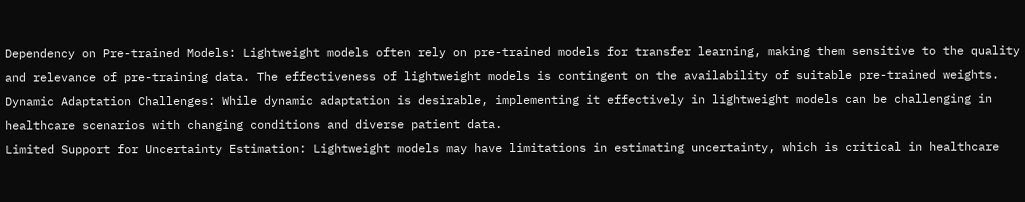Dependency on Pre-trained Models: Lightweight models often rely on pre-trained models for transfer learning, making them sensitive to the quality and relevance of pre-training data. The effectiveness of lightweight models is contingent on the availability of suitable pre-trained weights.
Dynamic Adaptation Challenges: While dynamic adaptation is desirable, implementing it effectively in lightweight models can be challenging in healthcare scenarios with changing conditions and diverse patient data.
Limited Support for Uncertainty Estimation: Lightweight models may have limitations in estimating uncertainty, which is critical in healthcare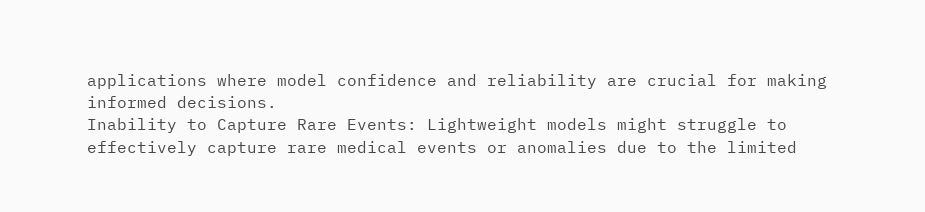applications where model confidence and reliability are crucial for making informed decisions.
Inability to Capture Rare Events: Lightweight models might struggle to effectively capture rare medical events or anomalies due to the limited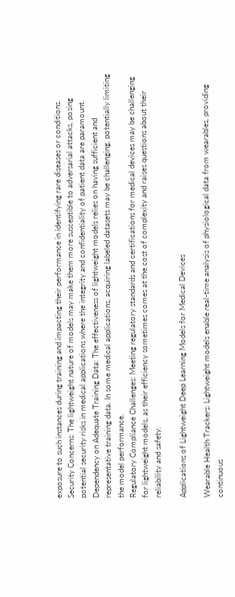exposure to such instances during training and impacting their performance in identifying rare diseases or conditions.
Security Concerns: The lightweight nature of models may make them more susceptible to adversarial attacks, posing potential security risks in medical applications where the integrity and confidentiality of patient data are paramount.
Dependency on Adequate Training Data: The effectiveness of lightweight models relies on having sufficient and representative training data. In some medical applications, acquiring labeled datasets may be challenging, potentially limiting the model performance.
Regulatory Compliance Challenges: Meeting regulatory standards and certifications for medical devices may be challenging for lightweight models, as their efficiency sometimes comes at the cost of complexity and raises questions about their reliability and safety.

Applications of Lightweight Deep Learning Models for Medical Devices

Wearable Health Trackers: Lightweight models enable real-time analysis of physiological data from wearables, providing continuous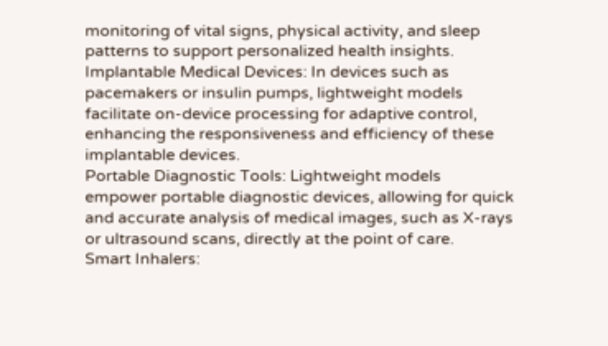monitoring of vital signs, physical activity, and sleep patterns to support personalized health insights.
Implantable Medical Devices: In devices such as pacemakers or insulin pumps, lightweight models facilitate on-device processing for adaptive control, enhancing the responsiveness and efficiency of these implantable devices.
Portable Diagnostic Tools: Lightweight models empower portable diagnostic devices, allowing for quick and accurate analysis of medical images, such as X-rays or ultrasound scans, directly at the point of care.
Smart Inhalers: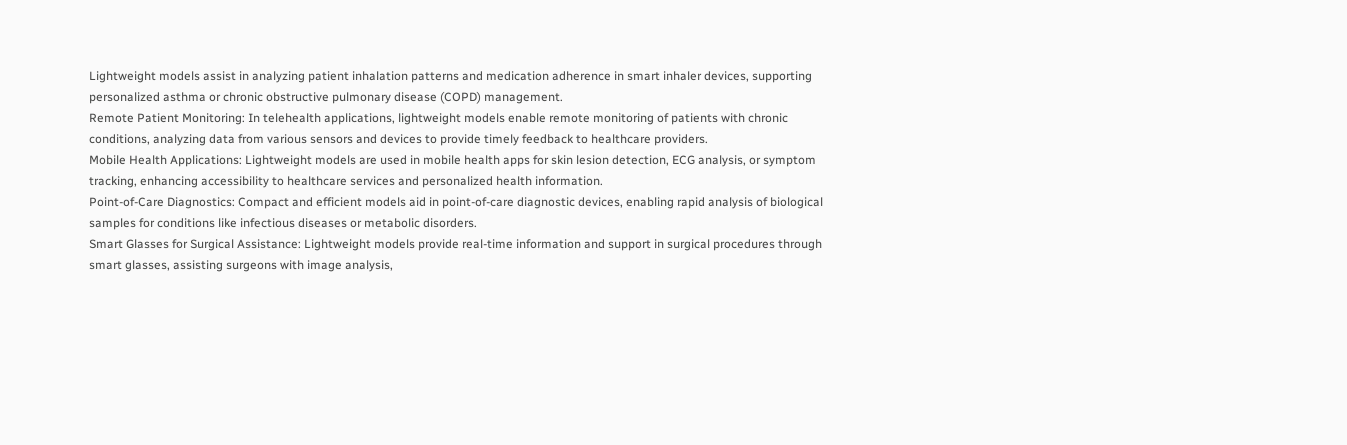Lightweight models assist in analyzing patient inhalation patterns and medication adherence in smart inhaler devices, supporting personalized asthma or chronic obstructive pulmonary disease (COPD) management.
Remote Patient Monitoring: In telehealth applications, lightweight models enable remote monitoring of patients with chronic conditions, analyzing data from various sensors and devices to provide timely feedback to healthcare providers.
Mobile Health Applications: Lightweight models are used in mobile health apps for skin lesion detection, ECG analysis, or symptom tracking, enhancing accessibility to healthcare services and personalized health information.
Point-of-Care Diagnostics: Compact and efficient models aid in point-of-care diagnostic devices, enabling rapid analysis of biological samples for conditions like infectious diseases or metabolic disorders.
Smart Glasses for Surgical Assistance: Lightweight models provide real-time information and support in surgical procedures through smart glasses, assisting surgeons with image analysis,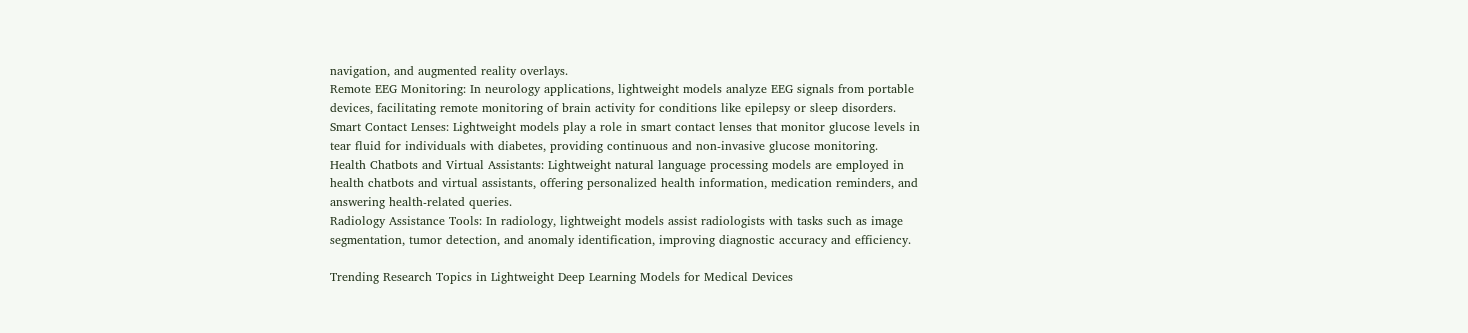navigation, and augmented reality overlays.
Remote EEG Monitoring: In neurology applications, lightweight models analyze EEG signals from portable devices, facilitating remote monitoring of brain activity for conditions like epilepsy or sleep disorders.
Smart Contact Lenses: Lightweight models play a role in smart contact lenses that monitor glucose levels in tear fluid for individuals with diabetes, providing continuous and non-invasive glucose monitoring.
Health Chatbots and Virtual Assistants: Lightweight natural language processing models are employed in health chatbots and virtual assistants, offering personalized health information, medication reminders, and answering health-related queries.
Radiology Assistance Tools: In radiology, lightweight models assist radiologists with tasks such as image segmentation, tumor detection, and anomaly identification, improving diagnostic accuracy and efficiency.

Trending Research Topics in Lightweight Deep Learning Models for Medical Devices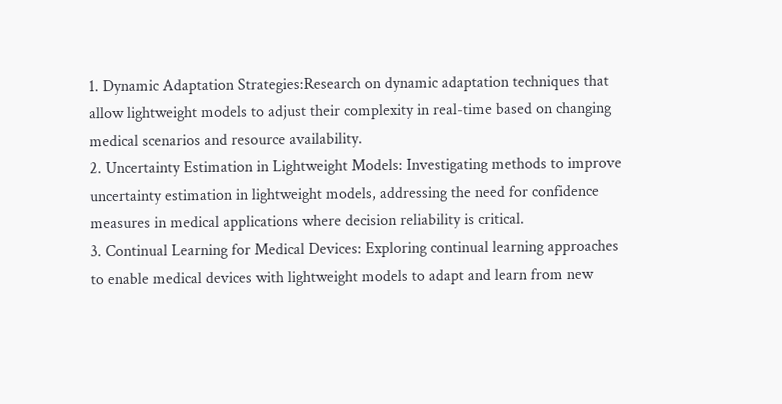1. Dynamic Adaptation Strategies:Research on dynamic adaptation techniques that allow lightweight models to adjust their complexity in real-time based on changing medical scenarios and resource availability.
2. Uncertainty Estimation in Lightweight Models: Investigating methods to improve uncertainty estimation in lightweight models, addressing the need for confidence measures in medical applications where decision reliability is critical.
3. Continual Learning for Medical Devices: Exploring continual learning approaches to enable medical devices with lightweight models to adapt and learn from new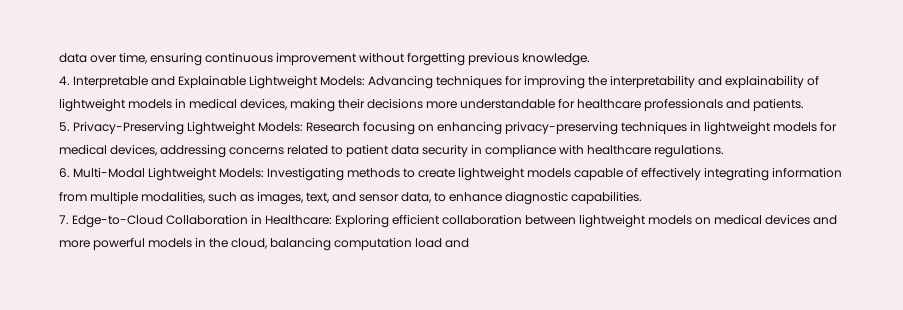data over time, ensuring continuous improvement without forgetting previous knowledge.
4. Interpretable and Explainable Lightweight Models: Advancing techniques for improving the interpretability and explainability of lightweight models in medical devices, making their decisions more understandable for healthcare professionals and patients.
5. Privacy-Preserving Lightweight Models: Research focusing on enhancing privacy-preserving techniques in lightweight models for medical devices, addressing concerns related to patient data security in compliance with healthcare regulations.
6. Multi-Modal Lightweight Models: Investigating methods to create lightweight models capable of effectively integrating information from multiple modalities, such as images, text, and sensor data, to enhance diagnostic capabilities.
7. Edge-to-Cloud Collaboration in Healthcare: Exploring efficient collaboration between lightweight models on medical devices and more powerful models in the cloud, balancing computation load and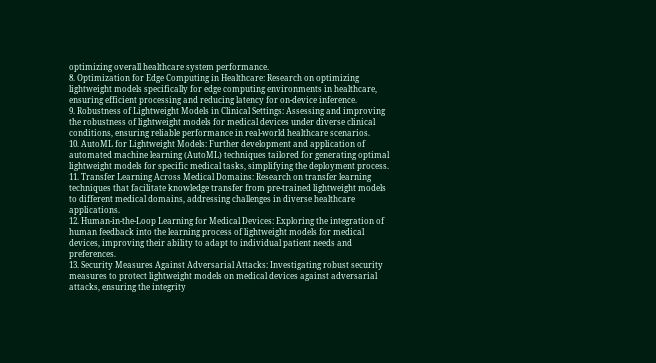optimizing overall healthcare system performance.
8. Optimization for Edge Computing in Healthcare: Research on optimizing lightweight models specifically for edge computing environments in healthcare, ensuring efficient processing and reducing latency for on-device inference.
9. Robustness of Lightweight Models in Clinical Settings: Assessing and improving the robustness of lightweight models for medical devices under diverse clinical conditions, ensuring reliable performance in real-world healthcare scenarios.
10. AutoML for Lightweight Models: Further development and application of automated machine learning (AutoML) techniques tailored for generating optimal lightweight models for specific medical tasks, simplifying the deployment process.
11. Transfer Learning Across Medical Domains: Research on transfer learning techniques that facilitate knowledge transfer from pre-trained lightweight models to different medical domains, addressing challenges in diverse healthcare applications.
12. Human-in-the-Loop Learning for Medical Devices: Exploring the integration of human feedback into the learning process of lightweight models for medical devices, improving their ability to adapt to individual patient needs and preferences.
13. Security Measures Against Adversarial Attacks: Investigating robust security measures to protect lightweight models on medical devices against adversarial attacks, ensuring the integrity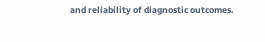and reliability of diagnostic outcomes.